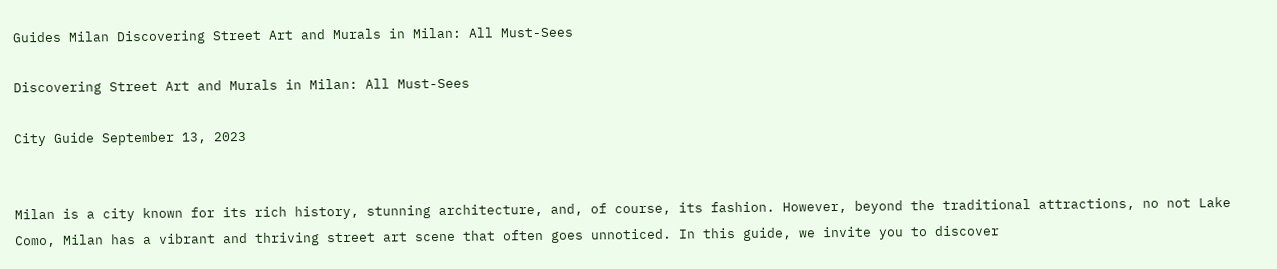Guides Milan Discovering Street Art and Murals in Milan: All Must-Sees

Discovering Street Art and Murals in Milan: All Must-Sees

City Guide September 13, 2023


Milan is a city known for its rich history, stunning architecture, and, of course, its fashion. However, beyond the traditional attractions, no not Lake Como, Milan has a vibrant and thriving street art scene that often goes unnoticed. In this guide, we invite you to discover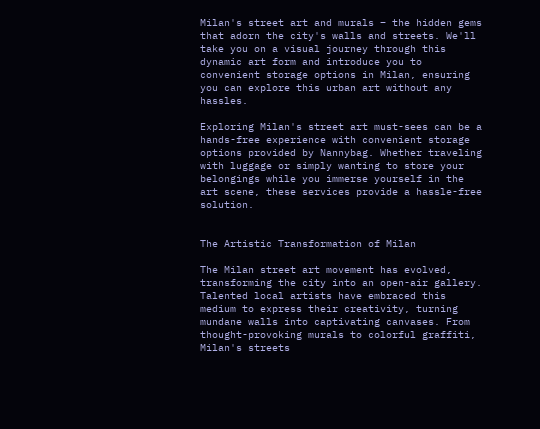Milan's street art and murals – the hidden gems that adorn the city's walls and streets. We'll take you on a visual journey through this dynamic art form and introduce you to convenient storage options in Milan, ensuring you can explore this urban art without any hassles.

Exploring Milan's street art must-sees can be a hands-free experience with convenient storage options provided by Nannybag. Whether traveling with luggage or simply wanting to store your belongings while you immerse yourself in the art scene, these services provide a hassle-free solution.


The Artistic Transformation of Milan

The Milan street art movement has evolved, transforming the city into an open-air gallery. Talented local artists have embraced this medium to express their creativity, turning mundane walls into captivating canvases. From thought-provoking murals to colorful graffiti, Milan's streets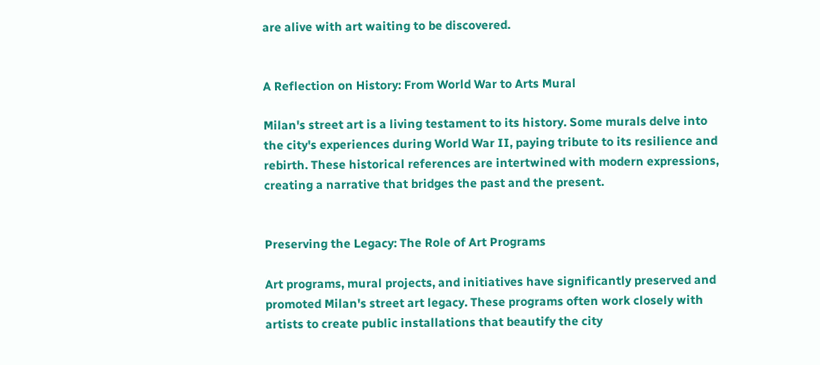are alive with art waiting to be discovered.


A Reflection on History: From World War to Arts Mural

Milan's street art is a living testament to its history. Some murals delve into the city's experiences during World War II, paying tribute to its resilience and rebirth. These historical references are intertwined with modern expressions, creating a narrative that bridges the past and the present.


Preserving the Legacy: The Role of Art Programs

Art programs, mural projects, and initiatives have significantly preserved and promoted Milan's street art legacy. These programs often work closely with artists to create public installations that beautify the city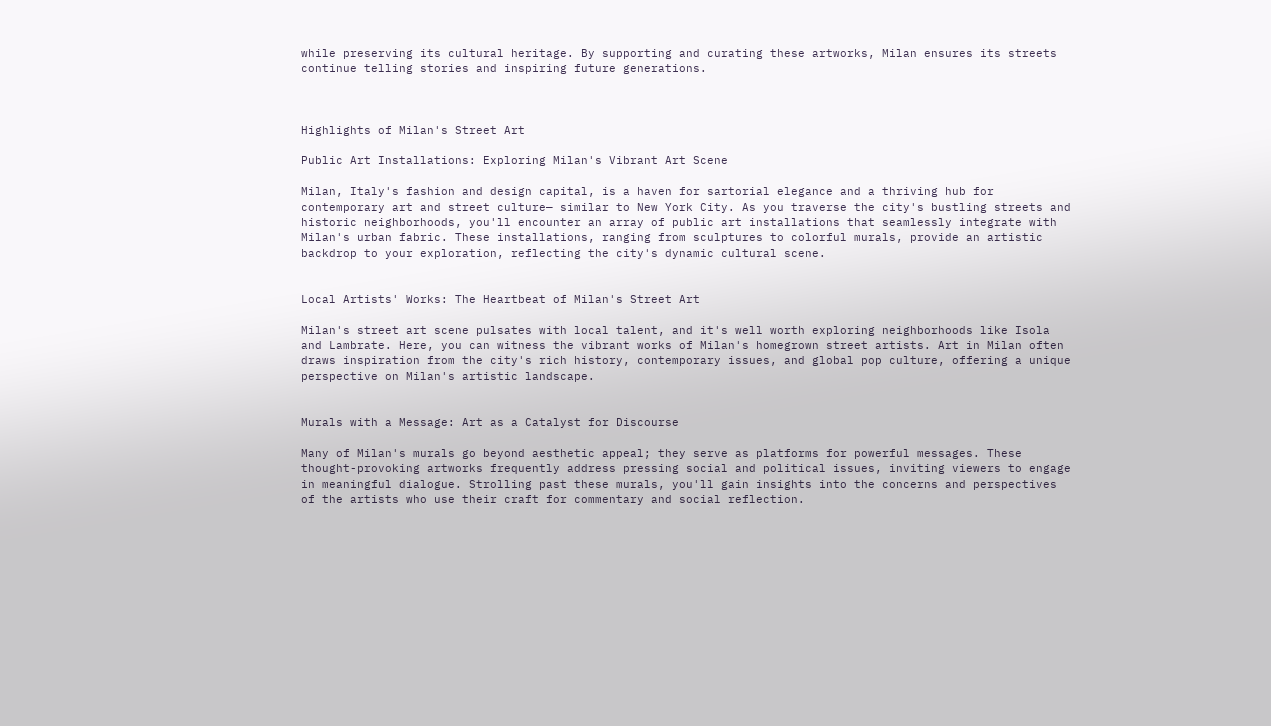while preserving its cultural heritage. By supporting and curating these artworks, Milan ensures its streets continue telling stories and inspiring future generations.



Highlights of Milan's Street Art

Public Art Installations: Exploring Milan's Vibrant Art Scene

Milan, Italy's fashion and design capital, is a haven for sartorial elegance and a thriving hub for contemporary art and street culture— similar to New York City. As you traverse the city's bustling streets and historic neighborhoods, you'll encounter an array of public art installations that seamlessly integrate with Milan's urban fabric. These installations, ranging from sculptures to colorful murals, provide an artistic backdrop to your exploration, reflecting the city's dynamic cultural scene.


Local Artists' Works: The Heartbeat of Milan's Street Art

Milan's street art scene pulsates with local talent, and it's well worth exploring neighborhoods like Isola and Lambrate. Here, you can witness the vibrant works of Milan's homegrown street artists. Art in Milan often draws inspiration from the city's rich history, contemporary issues, and global pop culture, offering a unique perspective on Milan's artistic landscape.


Murals with a Message: Art as a Catalyst for Discourse

Many of Milan's murals go beyond aesthetic appeal; they serve as platforms for powerful messages. These thought-provoking artworks frequently address pressing social and political issues, inviting viewers to engage in meaningful dialogue. Strolling past these murals, you'll gain insights into the concerns and perspectives of the artists who use their craft for commentary and social reflection.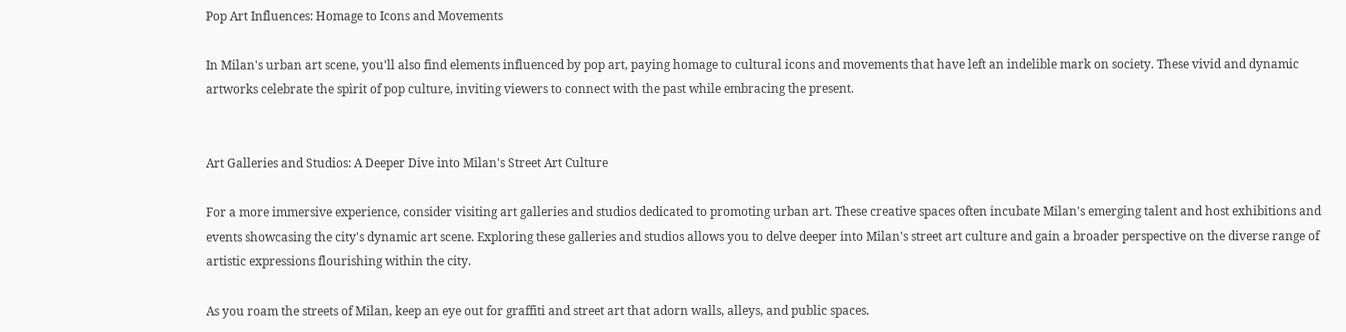Pop Art Influences: Homage to Icons and Movements

In Milan's urban art scene, you'll also find elements influenced by pop art, paying homage to cultural icons and movements that have left an indelible mark on society. These vivid and dynamic artworks celebrate the spirit of pop culture, inviting viewers to connect with the past while embracing the present.


Art Galleries and Studios: A Deeper Dive into Milan's Street Art Culture

For a more immersive experience, consider visiting art galleries and studios dedicated to promoting urban art. These creative spaces often incubate Milan's emerging talent and host exhibitions and events showcasing the city's dynamic art scene. Exploring these galleries and studios allows you to delve deeper into Milan's street art culture and gain a broader perspective on the diverse range of artistic expressions flourishing within the city.

As you roam the streets of Milan, keep an eye out for graffiti and street art that adorn walls, alleys, and public spaces.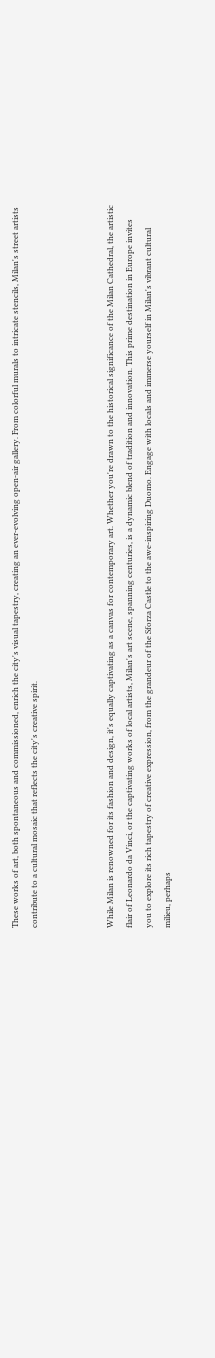These works of art, both spontaneous and commissioned, enrich the city's visual tapestry, creating an ever-evolving open-air gallery. From colorful murals to intricate stencils, Milan's street artists contribute to a cultural mosaic that reflects the city's creative spirit.



While Milan is renowned for its fashion and design, it's equally captivating as a canvas for contemporary art. Whether you're drawn to the historical significance of the Milan Cathedral, the artistic flair of Leonardo da Vinci, or the captivating works of local artists, Milan's art scene, spanning centuries, is a dynamic blend of tradition and innovation. This prime destination in Europe invites you to explore its rich tapestry of creative expression, from the grandeur of the Sforza Castle to the awe-inspiring Duomo. Engage with locals and immerse yourself in Milan's vibrant cultural milieu, perhaps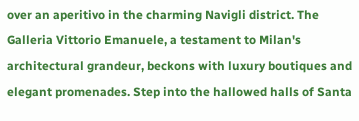over an aperitivo in the charming Navigli district. The Galleria Vittorio Emanuele, a testament to Milan's architectural grandeur, beckons with luxury boutiques and elegant promenades. Step into the hallowed halls of Santa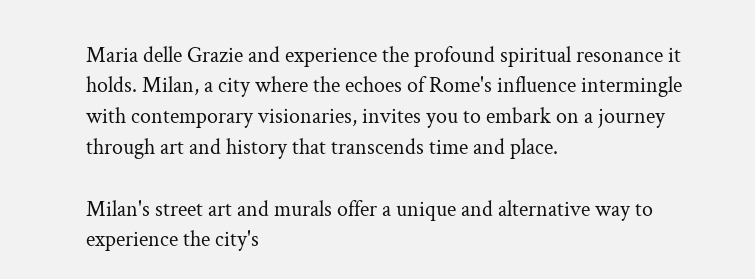Maria delle Grazie and experience the profound spiritual resonance it holds. Milan, a city where the echoes of Rome's influence intermingle with contemporary visionaries, invites you to embark on a journey through art and history that transcends time and place.

Milan's street art and murals offer a unique and alternative way to experience the city's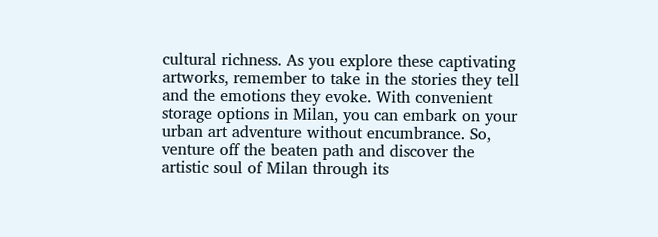cultural richness. As you explore these captivating artworks, remember to take in the stories they tell and the emotions they evoke. With convenient storage options in Milan, you can embark on your urban art adventure without encumbrance. So, venture off the beaten path and discover the artistic soul of Milan through its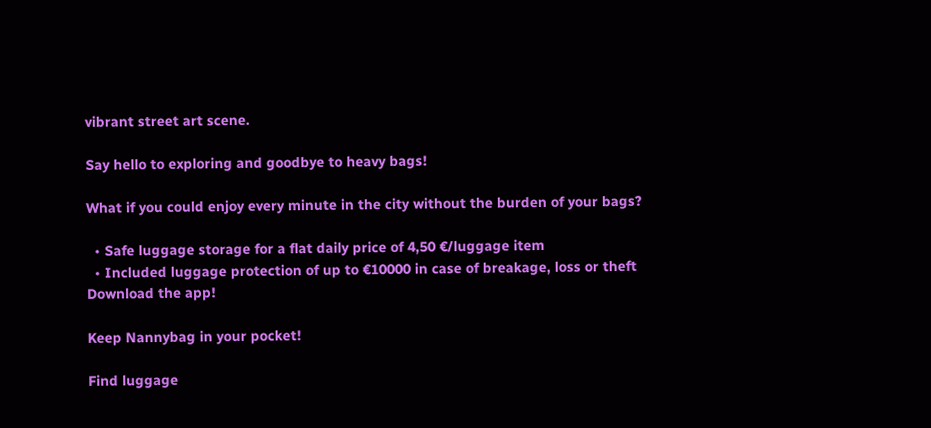vibrant street art scene.

Say hello to exploring and goodbye to heavy bags!

What if you could enjoy every minute in the city without the burden of your bags?

  • Safe luggage storage for a flat daily price of 4,50 €/luggage item
  • Included luggage protection of up to €10000 in case of breakage, loss or theft
Download the app!

Keep Nannybag in your pocket!

Find luggage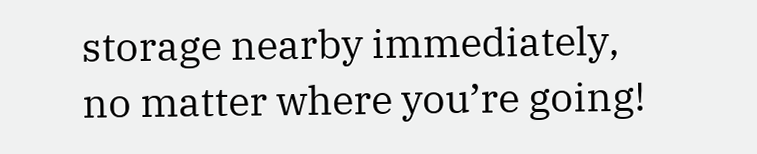storage nearby immediately,
no matter where you’re going!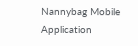Nannybag Mobile Application